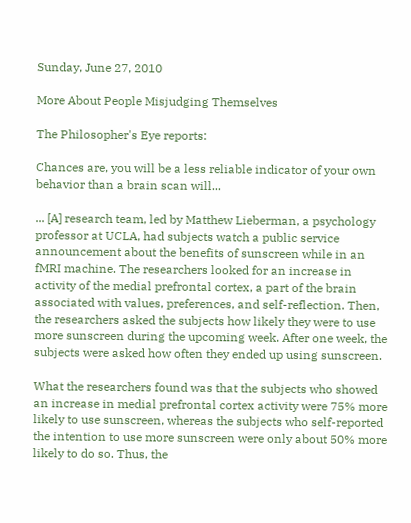Sunday, June 27, 2010

More About People Misjudging Themselves

The Philosopher's Eye reports:

Chances are, you will be a less reliable indicator of your own behavior than a brain scan will...

... [A] research team, led by Matthew Lieberman, a psychology professor at UCLA, had subjects watch a public service announcement about the benefits of sunscreen while in an fMRI machine. The researchers looked for an increase in activity of the medial prefrontal cortex, a part of the brain associated with values, preferences, and self-reflection. Then, the researchers asked the subjects how likely they were to use more sunscreen during the upcoming week. After one week, the subjects were asked how often they ended up using sunscreen.

What the researchers found was that the subjects who showed an increase in medial prefrontal cortex activity were 75% more likely to use sunscreen, whereas the subjects who self-reported the intention to use more sunscreen were only about 50% more likely to do so. Thus, the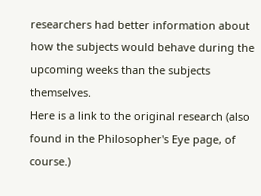researchers had better information about how the subjects would behave during the upcoming weeks than the subjects themselves.
Here is a link to the original research (also found in the Philosopher's Eye page, of course.)